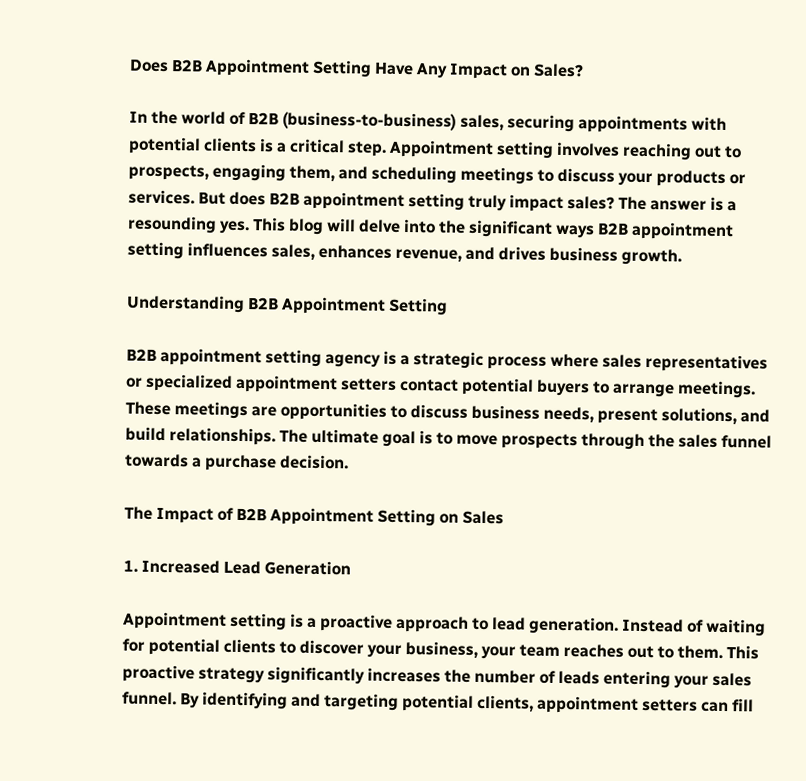Does B2B Appointment Setting Have Any Impact on Sales?

In the world of B2B (business-to-business) sales, securing appointments with potential clients is a critical step. Appointment setting involves reaching out to prospects, engaging them, and scheduling meetings to discuss your products or services. But does B2B appointment setting truly impact sales? The answer is a resounding yes. This blog will delve into the significant ways B2B appointment setting influences sales, enhances revenue, and drives business growth.

Understanding B2B Appointment Setting

B2B appointment setting agency is a strategic process where sales representatives or specialized appointment setters contact potential buyers to arrange meetings. These meetings are opportunities to discuss business needs, present solutions, and build relationships. The ultimate goal is to move prospects through the sales funnel towards a purchase decision.

The Impact of B2B Appointment Setting on Sales

1. Increased Lead Generation

Appointment setting is a proactive approach to lead generation. Instead of waiting for potential clients to discover your business, your team reaches out to them. This proactive strategy significantly increases the number of leads entering your sales funnel. By identifying and targeting potential clients, appointment setters can fill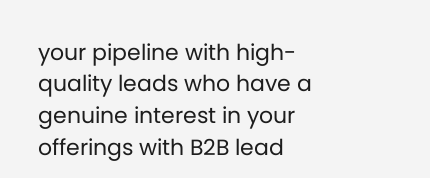your pipeline with high-quality leads who have a genuine interest in your offerings with B2B lead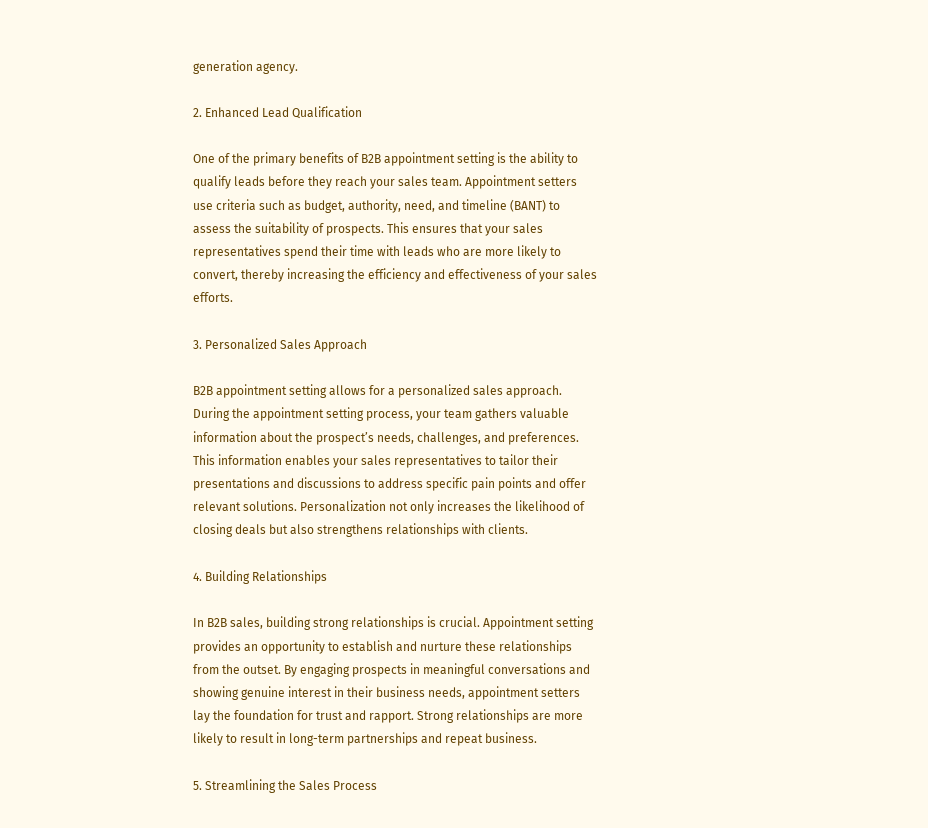generation agency.

2. Enhanced Lead Qualification

One of the primary benefits of B2B appointment setting is the ability to qualify leads before they reach your sales team. Appointment setters use criteria such as budget, authority, need, and timeline (BANT) to assess the suitability of prospects. This ensures that your sales representatives spend their time with leads who are more likely to convert, thereby increasing the efficiency and effectiveness of your sales efforts.

3. Personalized Sales Approach

B2B appointment setting allows for a personalized sales approach. During the appointment setting process, your team gathers valuable information about the prospect’s needs, challenges, and preferences. This information enables your sales representatives to tailor their presentations and discussions to address specific pain points and offer relevant solutions. Personalization not only increases the likelihood of closing deals but also strengthens relationships with clients.

4. Building Relationships

In B2B sales, building strong relationships is crucial. Appointment setting provides an opportunity to establish and nurture these relationships from the outset. By engaging prospects in meaningful conversations and showing genuine interest in their business needs, appointment setters lay the foundation for trust and rapport. Strong relationships are more likely to result in long-term partnerships and repeat business.

5. Streamlining the Sales Process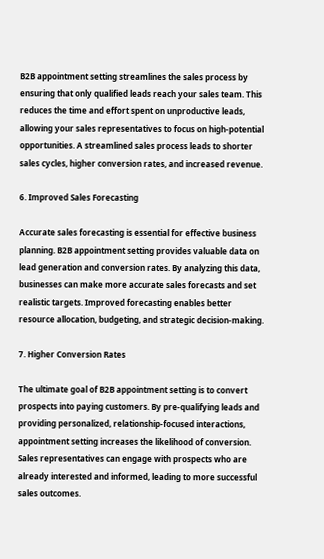B2B appointment setting streamlines the sales process by ensuring that only qualified leads reach your sales team. This reduces the time and effort spent on unproductive leads, allowing your sales representatives to focus on high-potential opportunities. A streamlined sales process leads to shorter sales cycles, higher conversion rates, and increased revenue.

6. Improved Sales Forecasting

Accurate sales forecasting is essential for effective business planning. B2B appointment setting provides valuable data on lead generation and conversion rates. By analyzing this data, businesses can make more accurate sales forecasts and set realistic targets. Improved forecasting enables better resource allocation, budgeting, and strategic decision-making.

7. Higher Conversion Rates

The ultimate goal of B2B appointment setting is to convert prospects into paying customers. By pre-qualifying leads and providing personalized, relationship-focused interactions, appointment setting increases the likelihood of conversion. Sales representatives can engage with prospects who are already interested and informed, leading to more successful sales outcomes.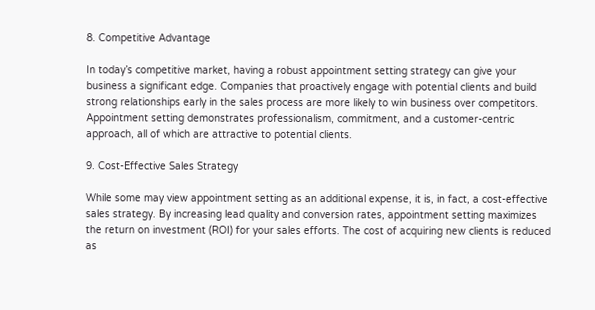8. Competitive Advantage

In today’s competitive market, having a robust appointment setting strategy can give your business a significant edge. Companies that proactively engage with potential clients and build strong relationships early in the sales process are more likely to win business over competitors. Appointment setting demonstrates professionalism, commitment, and a customer-centric approach, all of which are attractive to potential clients.

9. Cost-Effective Sales Strategy

While some may view appointment setting as an additional expense, it is, in fact, a cost-effective sales strategy. By increasing lead quality and conversion rates, appointment setting maximizes the return on investment (ROI) for your sales efforts. The cost of acquiring new clients is reduced as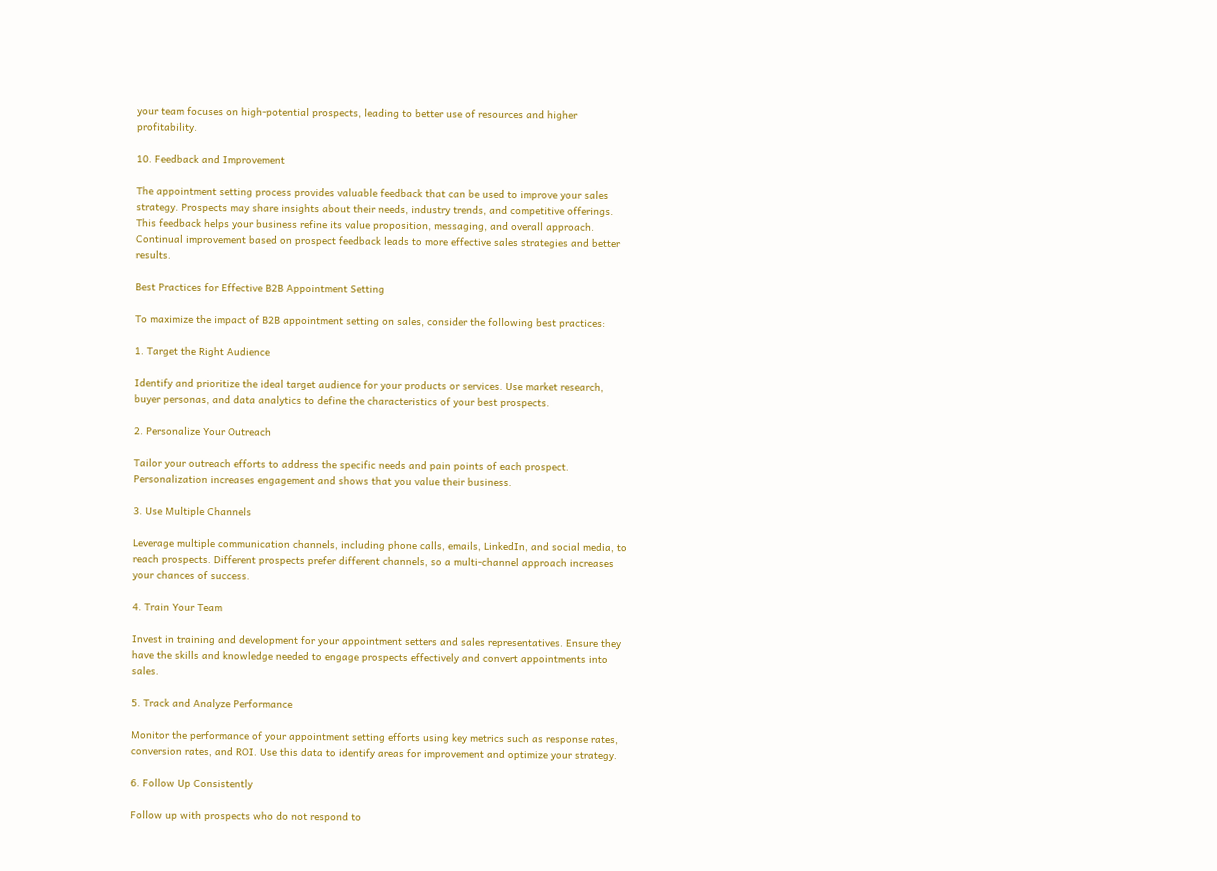your team focuses on high-potential prospects, leading to better use of resources and higher profitability.

10. Feedback and Improvement

The appointment setting process provides valuable feedback that can be used to improve your sales strategy. Prospects may share insights about their needs, industry trends, and competitive offerings. This feedback helps your business refine its value proposition, messaging, and overall approach. Continual improvement based on prospect feedback leads to more effective sales strategies and better results.

Best Practices for Effective B2B Appointment Setting

To maximize the impact of B2B appointment setting on sales, consider the following best practices:

1. Target the Right Audience

Identify and prioritize the ideal target audience for your products or services. Use market research, buyer personas, and data analytics to define the characteristics of your best prospects.

2. Personalize Your Outreach

Tailor your outreach efforts to address the specific needs and pain points of each prospect. Personalization increases engagement and shows that you value their business.

3. Use Multiple Channels

Leverage multiple communication channels, including phone calls, emails, LinkedIn, and social media, to reach prospects. Different prospects prefer different channels, so a multi-channel approach increases your chances of success.

4. Train Your Team

Invest in training and development for your appointment setters and sales representatives. Ensure they have the skills and knowledge needed to engage prospects effectively and convert appointments into sales.

5. Track and Analyze Performance

Monitor the performance of your appointment setting efforts using key metrics such as response rates, conversion rates, and ROI. Use this data to identify areas for improvement and optimize your strategy.

6. Follow Up Consistently

Follow up with prospects who do not respond to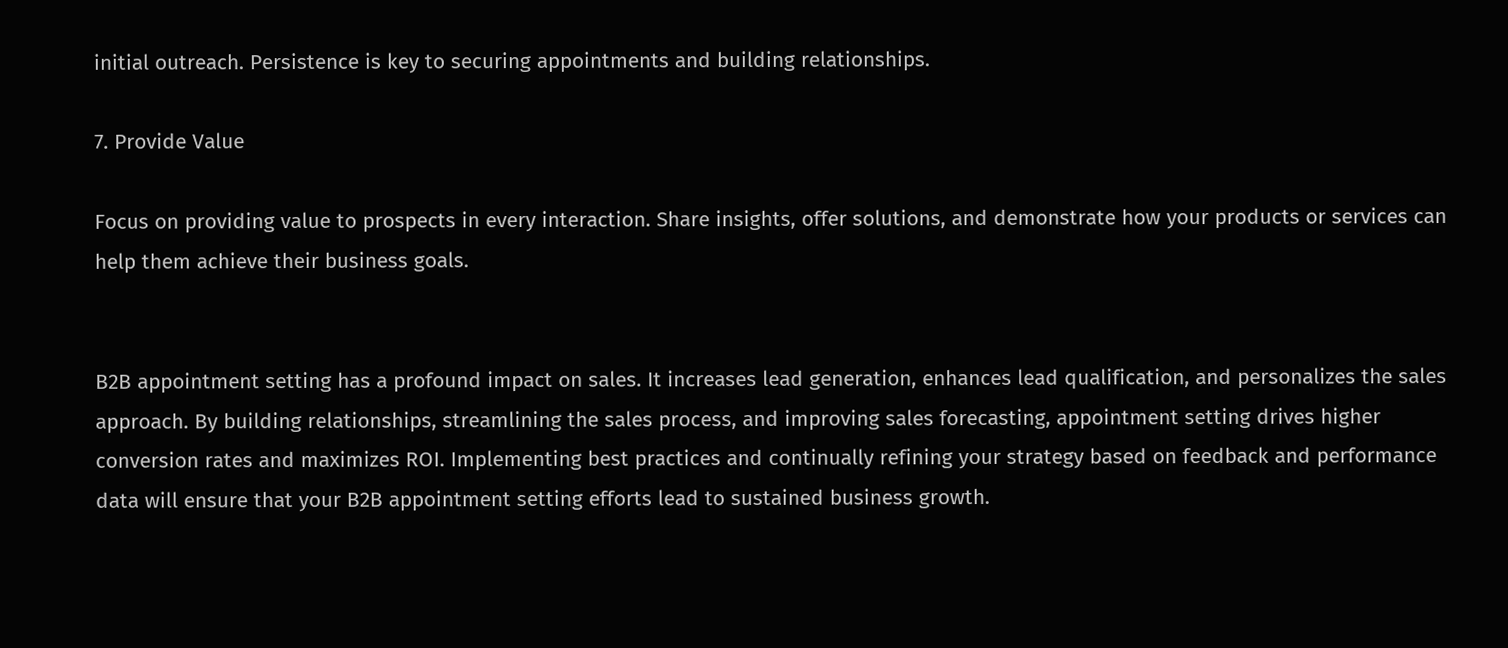initial outreach. Persistence is key to securing appointments and building relationships.

7. Provide Value

Focus on providing value to prospects in every interaction. Share insights, offer solutions, and demonstrate how your products or services can help them achieve their business goals.


B2B appointment setting has a profound impact on sales. It increases lead generation, enhances lead qualification, and personalizes the sales approach. By building relationships, streamlining the sales process, and improving sales forecasting, appointment setting drives higher conversion rates and maximizes ROI. Implementing best practices and continually refining your strategy based on feedback and performance data will ensure that your B2B appointment setting efforts lead to sustained business growth.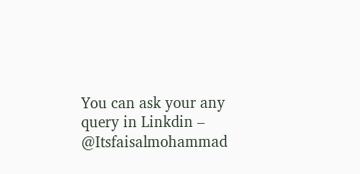You can ask your any query in Linkdin – @Itsfaisalmohammad